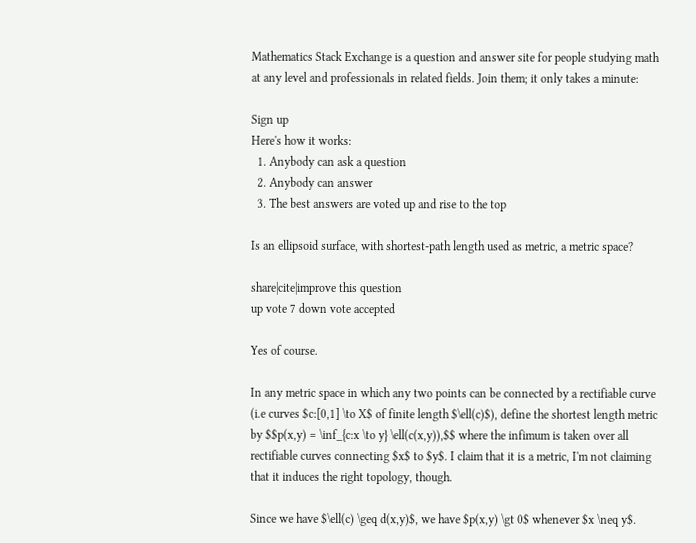Mathematics Stack Exchange is a question and answer site for people studying math at any level and professionals in related fields. Join them; it only takes a minute:

Sign up
Here's how it works:
  1. Anybody can ask a question
  2. Anybody can answer
  3. The best answers are voted up and rise to the top

Is an ellipsoid surface, with shortest-path length used as metric, a metric space?

share|cite|improve this question
up vote 7 down vote accepted

Yes of course.

In any metric space in which any two points can be connected by a rectifiable curve (i.e curves $c:[0,1] \to X$ of finite length $\ell(c)$), define the shortest length metric by $$p(x,y) = \inf_{c:x \to y} \ell(c(x,y)),$$ where the infimum is taken over all rectifiable curves connecting $x$ to $y$. I claim that it is a metric, I'm not claiming that it induces the right topology, though.

Since we have $\ell(c) \geq d(x,y)$, we have $p(x,y) \gt 0$ whenever $x \neq y$.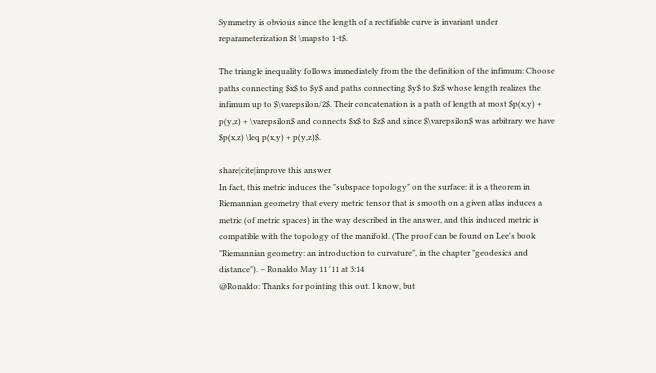Symmetry is obvious since the length of a rectifiable curve is invariant under reparameterization $t \mapsto 1-t$.

The triangle inequality follows immediately from the the definition of the infimum: Choose paths connecting $x$ to $y$ and paths connecting $y$ to $z$ whose length realizes the infimum up to $\varepsilon/2$. Their concatenation is a path of length at most $p(x,y) + p(y,z) + \varepsilon$ and connects $x$ to $z$ and since $\varepsilon$ was arbitrary we have $p(x,z) \leq p(x,y) + p(y,z)$.

share|cite|improve this answer
In fact, this metric induces the "subspace topology" on the surface: it is a theorem in Riemannian geometry that every metric tensor that is smooth on a given atlas induces a metric (of metric spaces) in the way described in the answer, and this induced metric is compatible with the topology of the manifold. (The proof can be found on Lee's book "Riemannian geometry: an introduction to curvature", in the chapter "geodesics and distance"). – Ronaldo May 11 '11 at 3:14
@Ronaldo: Thanks for pointing this out. I know, but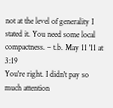not at the level of generality I stated it. You need some local compactness. – t.b. May 11 '11 at 3:19
You're right. I didn't pay so much attention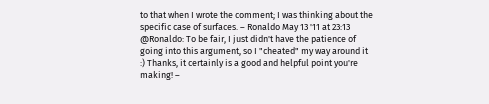to that when I wrote the comment; I was thinking about the specific case of surfaces. – Ronaldo May 13 '11 at 23:13
@Ronaldo: To be fair, I just didn't have the patience of going into this argument, so I "cheated" my way around it :) Thanks, it certainly is a good and helpful point you're making! –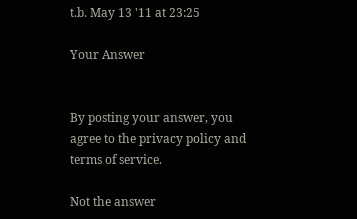t.b. May 13 '11 at 23:25

Your Answer


By posting your answer, you agree to the privacy policy and terms of service.

Not the answer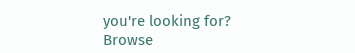you're looking for? Browse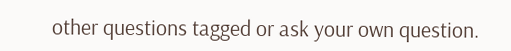other questions tagged or ask your own question.